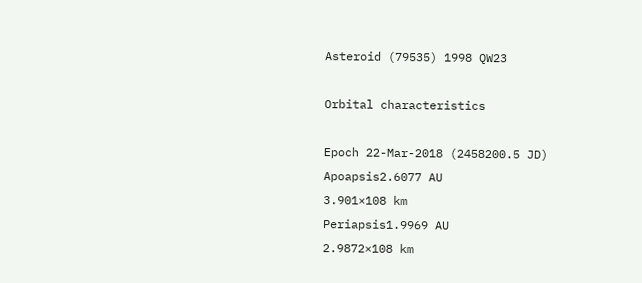Asteroid (79535) 1998 QW23

Orbital characteristics

Epoch 22-Mar-2018 (2458200.5 JD)
Apoapsis2.6077 AU
3.901×108 km
Periapsis1.9969 AU
2.9872×108 km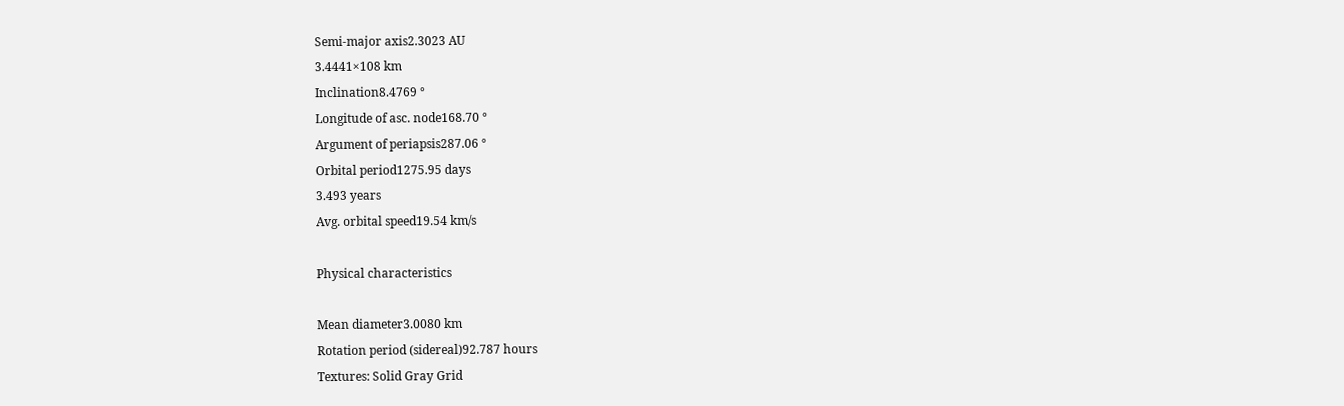Semi-major axis2.3023 AU
3.4441×108 km
Inclination8.4769 °
Longitude of asc. node168.70 °
Argument of periapsis287.06 °
Orbital period1275.95 days
3.493 years
Avg. orbital speed19.54 km/s

Physical characteristics

Mean diameter3.0080 km
Rotation period (sidereal)92.787 hours
Textures: Solid Gray Grid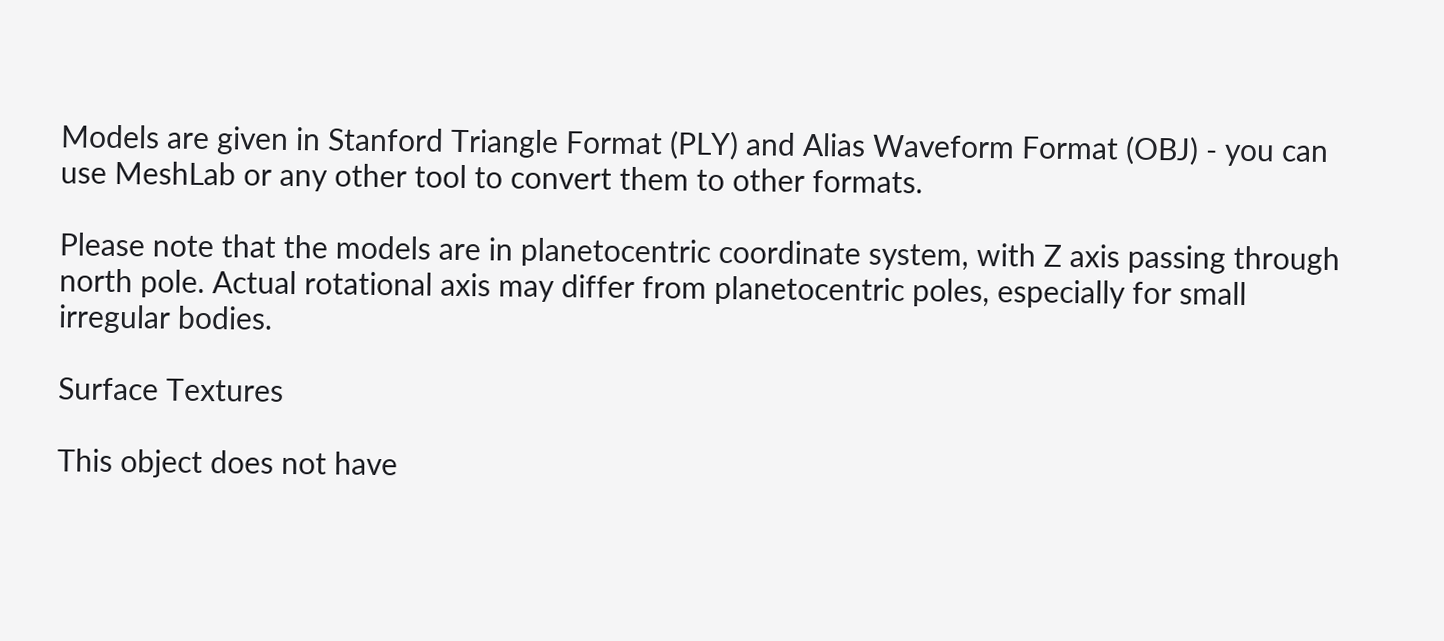Models are given in Stanford Triangle Format (PLY) and Alias Waveform Format (OBJ) - you can use MeshLab or any other tool to convert them to other formats.

Please note that the models are in planetocentric coordinate system, with Z axis passing through north pole. Actual rotational axis may differ from planetocentric poles, especially for small irregular bodies.

Surface Textures

This object does not have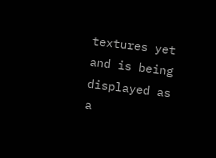textures yet and is being displayed as a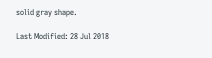solid gray shape.

Last Modified: 28 Jul 2018